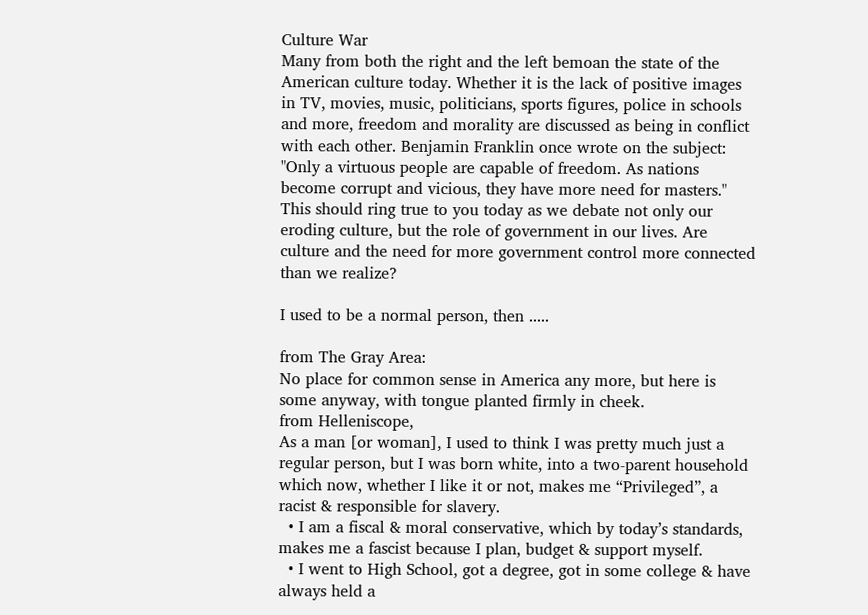Culture War
Many from both the right and the left bemoan the state of the American culture today. Whether it is the lack of positive images in TV, movies, music, politicians, sports figures, police in schools and more, freedom and morality are discussed as being in conflict with each other. Benjamin Franklin once wrote on the subject: "Only a virtuous people are capable of freedom. As nations become corrupt and vicious, they have more need for masters." This should ring true to you today as we debate not only our eroding culture, but the role of government in our lives. Are culture and the need for more government control more connected than we realize?

I used to be a normal person, then .....

from The Gray Area:
No place for common sense in America any more, but here is some anyway, with tongue planted firmly in cheek.
from Helleniscope,
As a man [or woman], I used to think I was pretty much just a regular person, but I was born white, into a two-parent household which now, whether I like it or not, makes me “Privileged”, a racist & responsible for slavery.
  • I am a fiscal & moral conservative, which by today’s standards, makes me a fascist because I plan, budget & support myself.
  • I went to High School, got a degree, got in some college & have always held a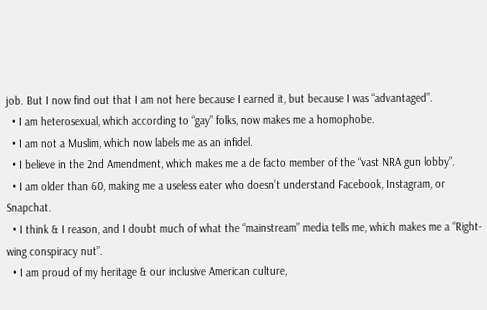job. But I now find out that I am not here because I earned it, but because I was “advantaged”.
  • I am heterosexual, which according to “gay” folks, now makes me a homophobe.
  • I am not a Muslim, which now labels me as an infidel.
  • I believe in the 2nd Amendment, which makes me a de facto member of the “vast NRA gun lobby”.
  • I am older than 60, making me a useless eater who doesn’t understand Facebook, Instagram, or Snapchat.
  • I think & I reason, and I doubt much of what the “mainstream” media tells me, which makes me a “Right-wing conspiracy nut”.
  • I am proud of my heritage & our inclusive American culture,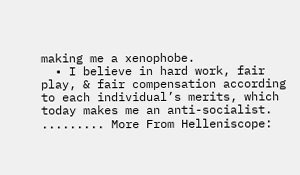making me a xenophobe.
  • I believe in hard work, fair play, & fair compensation according to each individual’s merits, which today makes me an anti-socialist.
......... More From Helleniscope: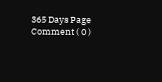365 Days Page
Comment ( 0 )